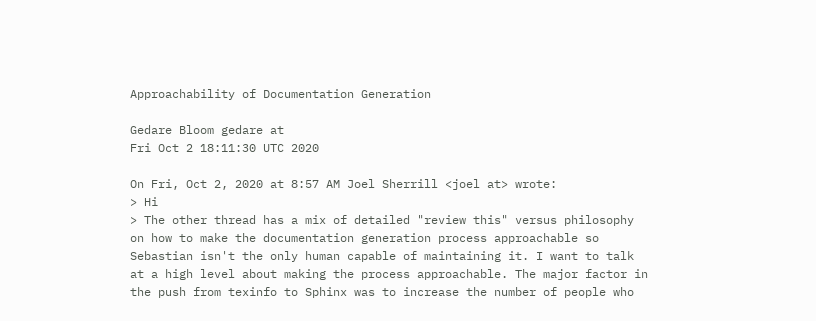Approachability of Documentation Generation

Gedare Bloom gedare at
Fri Oct 2 18:11:30 UTC 2020

On Fri, Oct 2, 2020 at 8:57 AM Joel Sherrill <joel at> wrote:
> Hi
> The other thread has a mix of detailed "review this" versus philosophy on how to make the documentation generation process approachable so Sebastian isn't the only human capable of maintaining it. I want to talk at a high level about making the process approachable. The major factor in the push from texinfo to Sphinx was to increase the number of people who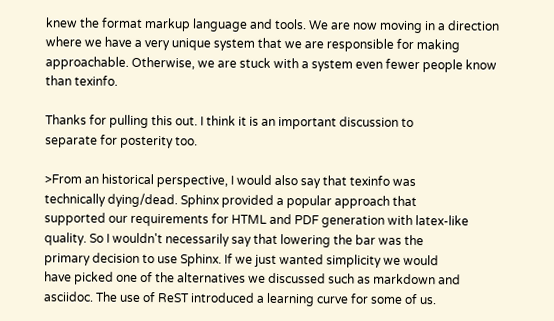knew the format markup language and tools. We are now moving in a direction where we have a very unique system that we are responsible for making approachable. Otherwise, we are stuck with a system even fewer people know than texinfo.

Thanks for pulling this out. I think it is an important discussion to
separate for posterity too.

>From an historical perspective, I would also say that texinfo was
technically dying/dead. Sphinx provided a popular approach that
supported our requirements for HTML and PDF generation with latex-like
quality. So I wouldn't necessarily say that lowering the bar was the
primary decision to use Sphinx. If we just wanted simplicity we would
have picked one of the alternatives we discussed such as markdown and
asciidoc. The use of ReST introduced a learning curve for some of us.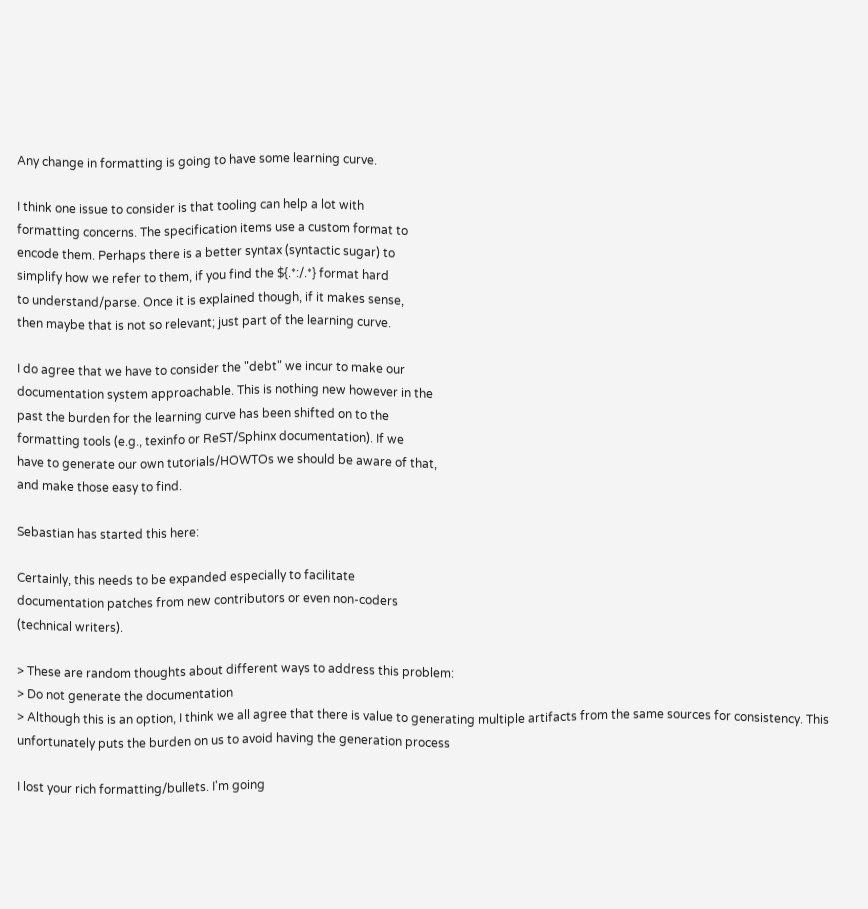Any change in formatting is going to have some learning curve.

I think one issue to consider is that tooling can help a lot with
formatting concerns. The specification items use a custom format to
encode them. Perhaps there is a better syntax (syntactic sugar) to
simplify how we refer to them, if you find the ${.*:/.*} format hard
to understand/parse. Once it is explained though, if it makes sense,
then maybe that is not so relevant; just part of the learning curve.

I do agree that we have to consider the "debt" we incur to make our
documentation system approachable. This is nothing new however in the
past the burden for the learning curve has been shifted on to the
formatting tools (e.g., texinfo or ReST/Sphinx documentation). If we
have to generate our own tutorials/HOWTOs we should be aware of that,
and make those easy to find.

Sebastian has started this here:

Certainly, this needs to be expanded especially to facilitate
documentation patches from new contributors or even non-coders
(technical writers).

> These are random thoughts about different ways to address this problem:
> Do not generate the documentation
> Although this is an option, I think we all agree that there is value to generating multiple artifacts from the same sources for consistency. This unfortunately puts the burden on us to avoid having the generation process

I lost your rich formatting/bullets. I'm going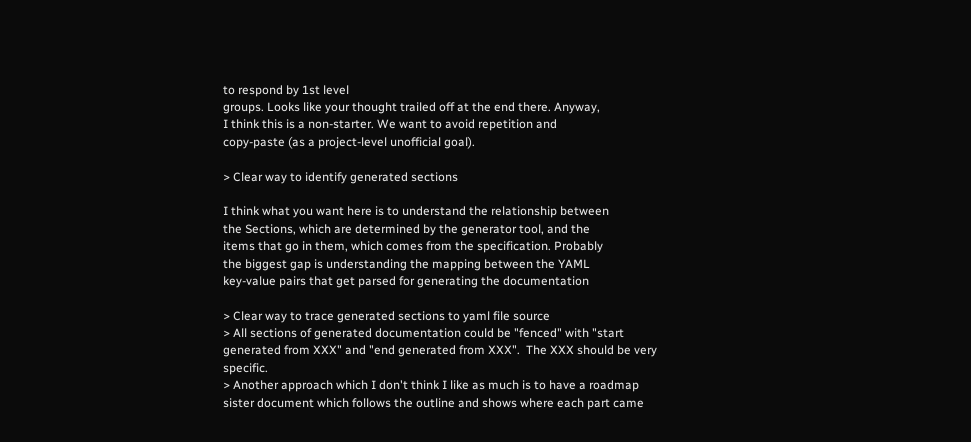to respond by 1st level
groups. Looks like your thought trailed off at the end there. Anyway,
I think this is a non-starter. We want to avoid repetition and
copy-paste (as a project-level unofficial goal).

> Clear way to identify generated sections

I think what you want here is to understand the relationship between
the Sections, which are determined by the generator tool, and the
items that go in them, which comes from the specification. Probably
the biggest gap is understanding the mapping between the YAML
key-value pairs that get parsed for generating the documentation

> Clear way to trace generated sections to yaml file source
> All sections of generated documentation could be "fenced" with "start generated from XXX" and "end generated from XXX".  The XXX should be very specific.
> Another approach which I don't think I like as much is to have a roadmap sister document which follows the outline and shows where each part came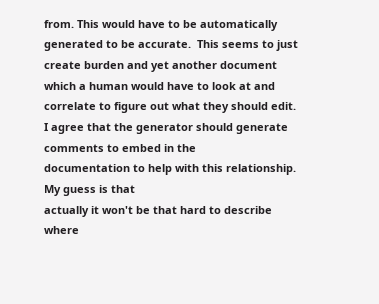from. This would have to be automatically generated to be accurate.  This seems to just create burden and yet another document which a human would have to look at and correlate to figure out what they should edit.
I agree that the generator should generate comments to embed in the
documentation to help with this relationship. My guess is that
actually it won't be that hard to describe where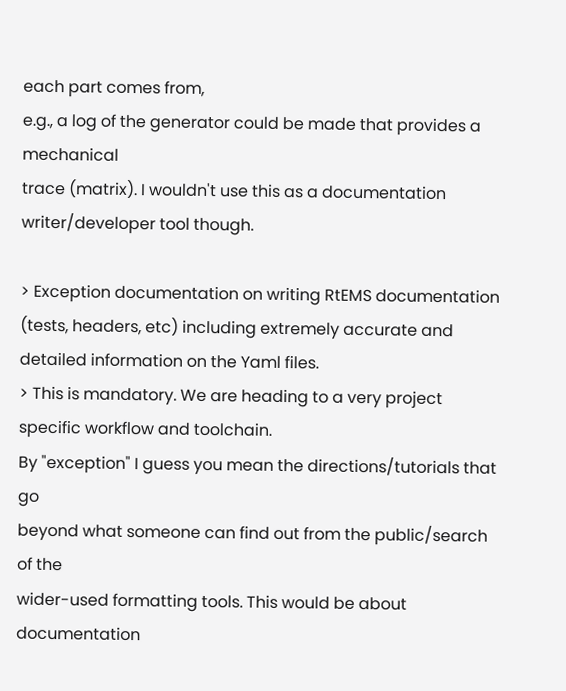each part comes from,
e.g., a log of the generator could be made that provides a mechanical
trace (matrix). I wouldn't use this as a documentation
writer/developer tool though.

> Exception documentation on writing RtEMS documentation (tests, headers, etc) including extremely accurate and detailed information on the Yaml files.
> This is mandatory. We are heading to a very project specific workflow and toolchain.
By "exception" I guess you mean the directions/tutorials that go
beyond what someone can find out from the public/search of the
wider-used formatting tools. This would be about documentation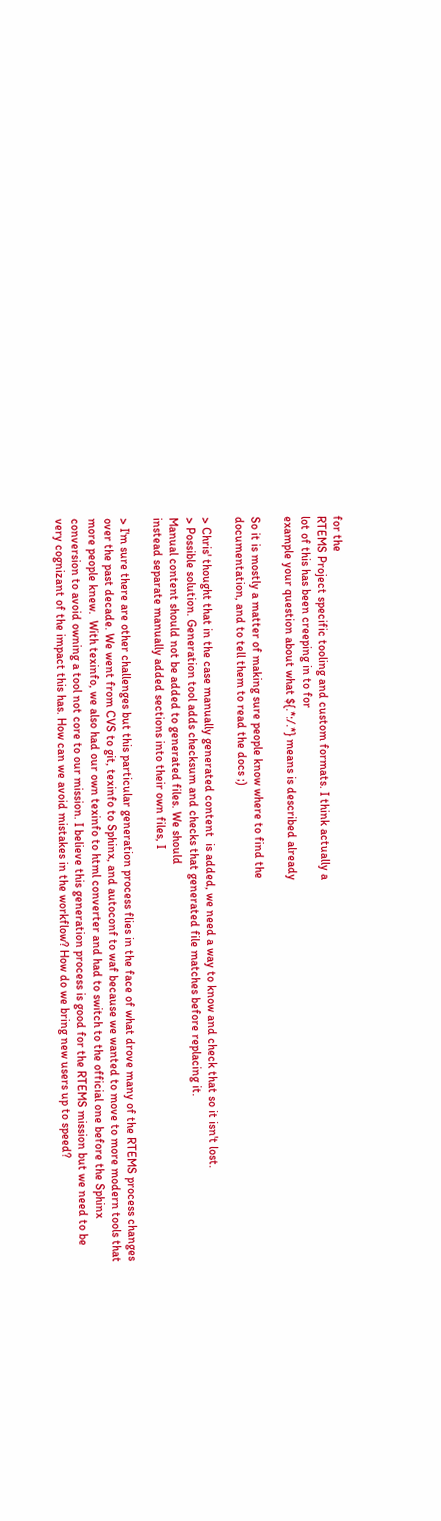for the
RTEMS Project specific tooling and custom formats. I think actually a
lot of this has been creeping in to for
example your question about what ${.*:/.*} means is described already

So it is mostly a matter of making sure people know where to find the
documentation, and to tell them to read the docs ;)

> Chris' thought that in the case manually generated content  is added, we need a way to know and check that so it isn't lost.
> Possible solution. Generation tool adds checksum and checks that generated file matches before replacing it.
Manual content should not be added to generated files. We should
instead separate manually added sections into their own files, I

> I'm sure there are other challenges but this particular generation process flies in the face of what drove many of the RTEMS process changes over the past decade. We went from CVS to git, texinfo to Sphinx, and autoconf to waf because we wanted to move to more modern tools that more people knew.  With texinfo, we also had our own texinfo to html converter and had to switch to the official one before the Sphinx conversion to avoid owning a tool not core to our mission. I believe this generation process is good for the RTEMS mission but we need to be very cognizant of the impact this has. How can we avoid mistakes in the workflow? How do we bring new users up to speed?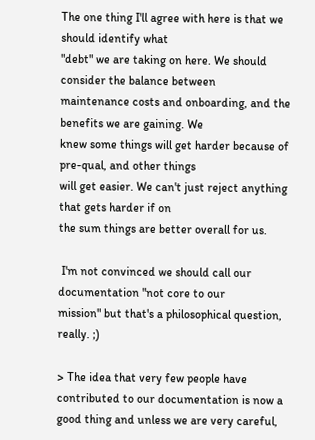The one thing I'll agree with here is that we should identify what
"debt" we are taking on here. We should consider the balance between
maintenance costs and onboarding, and the benefits we are gaining. We
knew some things will get harder because of pre-qual, and other things
will get easier. We can't just reject anything that gets harder if on
the sum things are better overall for us.

 I'm not convinced we should call our documentation "not core to our
mission" but that's a philosophical question, really. ;)

> The idea that very few people have contributed to our documentation is now a good thing and unless we are very careful,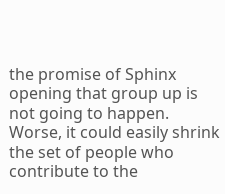the promise of Sphinx opening that group up is not going to happen. Worse, it could easily shrink the set of people who contribute to the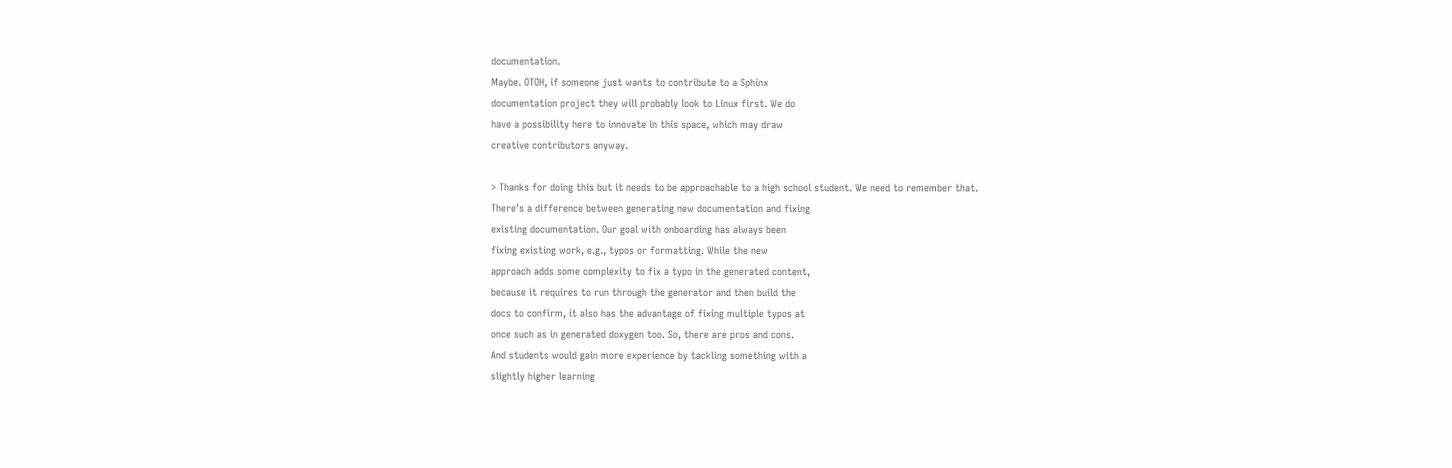documentation.
Maybe. OTOH, if someone just wants to contribute to a Sphinx
documentation project they will probably look to Linux first. We do
have a possibility here to innovate in this space, which may draw
creative contributors anyway.

> Thanks for doing this but it needs to be approachable to a high school student. We need to remember that.
There's a difference between generating new documentation and fixing
existing documentation. Our goal with onboarding has always been
fixing existing work, e.g., typos or formatting. While the new
approach adds some complexity to fix a typo in the generated content,
because it requires to run through the generator and then build the
docs to confirm, it also has the advantage of fixing multiple typos at
once such as in generated doxygen too. So, there are pros and cons.
And students would gain more experience by tackling something with a
slightly higher learning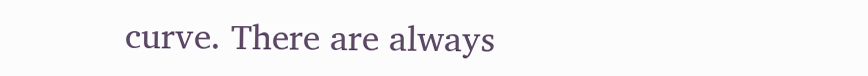curve. There are always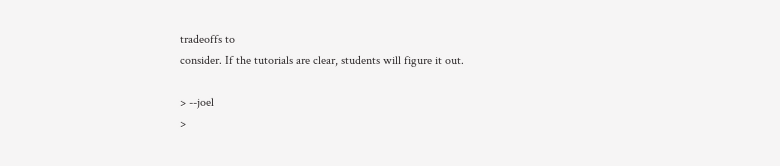tradeoffs to
consider. If the tutorials are clear, students will figure it out.

> --joel
>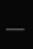___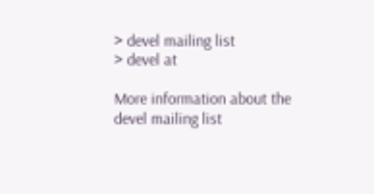> devel mailing list
> devel at

More information about the devel mailing list